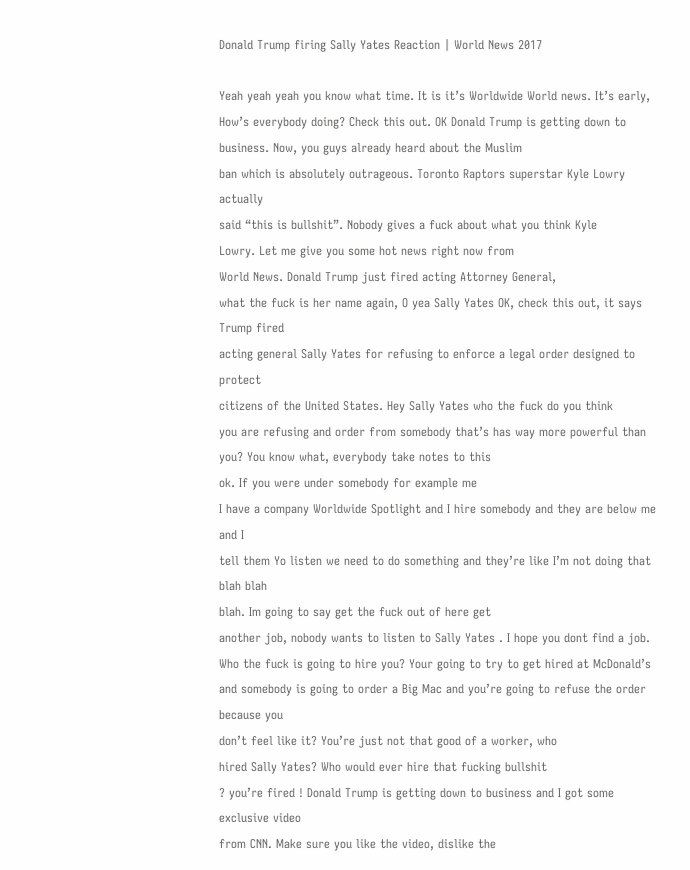Donald Trump firing Sally Yates Reaction | World News 2017

Yeah yeah yeah you know what time. It is it’s Worldwide World news. It’s early, How’s everybody doing? Check this out. OK Donald Trump is getting down to business. Now, you guys already heard about the Muslim
ban which is absolutely outrageous. Toronto Raptors superstar Kyle Lowry actually
said “this is bullshit”. Nobody gives a fuck about what you think Kyle
Lowry. Let me give you some hot news right now from
World News. Donald Trump just fired acting Attorney General,
what the fuck is her name again, O yea Sally Yates OK, check this out, it says Trump fired
acting general Sally Yates for refusing to enforce a legal order designed to protect
citizens of the United States. Hey Sally Yates who the fuck do you think
you are refusing and order from somebody that’s has way more powerful than you? You know what, everybody take notes to this
ok. If you were under somebody for example me
I have a company Worldwide Spotlight and I hire somebody and they are below me and I
tell them Yo listen we need to do something and they’re like I’m not doing that blah blah
blah. Im going to say get the fuck out of here get
another job, nobody wants to listen to Sally Yates . I hope you dont find a job. Who the fuck is going to hire you? Your going to try to get hired at McDonald’s
and somebody is going to order a Big Mac and you’re going to refuse the order because you
don’t feel like it? You’re just not that good of a worker, who
hired Sally Yates? Who would ever hire that fucking bullshit
? you’re fired ! Donald Trump is getting down to business and I got some exclusive video
from CNN. Make sure you like the video, dislike the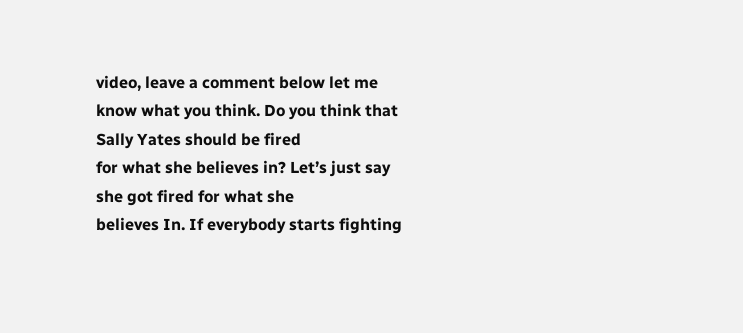video, leave a comment below let me know what you think. Do you think that Sally Yates should be fired
for what she believes in? Let’s just say she got fired for what she
believes In. If everybody starts fighting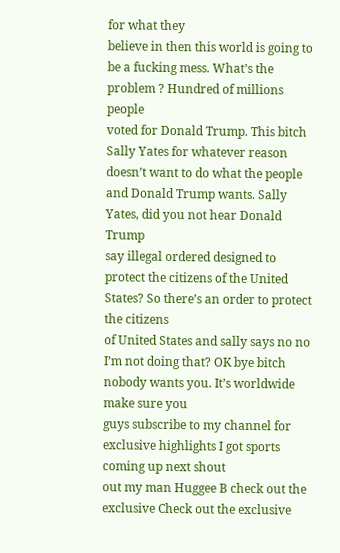for what they
believe in then this world is going to be a fucking mess. What’s the problem ? Hundred of millions people
voted for Donald Trump. This bitch Sally Yates for whatever reason
doesn’t want to do what the people and Donald Trump wants. Sally Yates, did you not hear Donald Trump
say illegal ordered designed to protect the citizens of the United States? So there’s an order to protect the citizens
of United States and sally says no no I’m not doing that? OK bye bitch nobody wants you. It’s worldwide make sure you
guys subscribe to my channel for exclusive highlights I got sports coming up next shout
out my man Huggee B check out the exclusive Check out the exclusive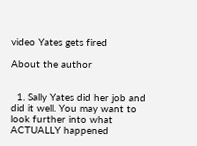video Yates gets fired

About the author


  1. Sally Yates did her job and did it well. You may want to look further into what ACTUALLY happened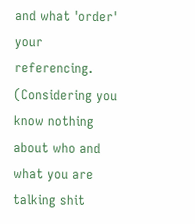and what 'order' your referencing. (Considering you know nothing about who and what you are talking shit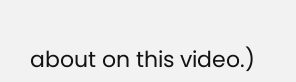about on this video.)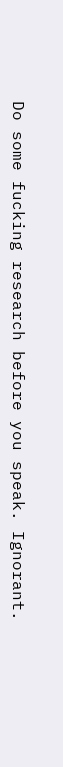Do some fucking research before you speak. Ignorant.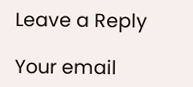Leave a Reply

Your email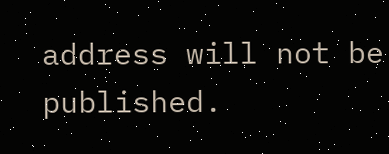address will not be published.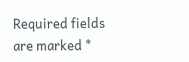Required fields are marked *